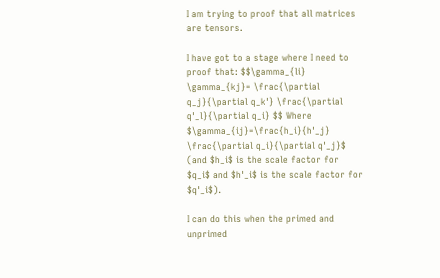I am trying to proof that all matrices are tensors.

I have got to a stage where I need to proof that: $$\gamma_{li} \gamma_{kj}= \frac{\partial q_j}{\partial q_k'} \frac{\partial q'_l}{\partial q_i} $$ Where $\gamma_{ij}=\frac{h_i}{h'_j} \frac{\partial q_i}{\partial q'_j}$ (and $h_i$ is the scale factor for $q_i$ and $h'_i$ is the scale factor for $q'_i$).

I can do this when the primed and unprimed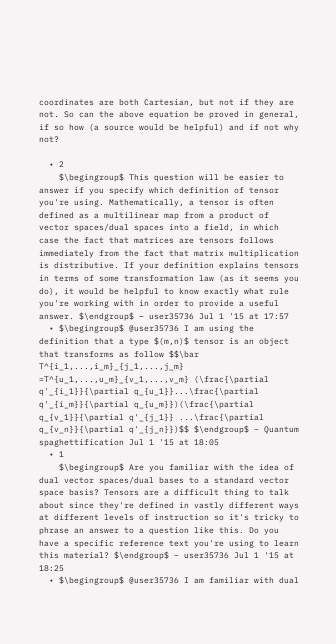coordinates are both Cartesian, but not if they are not. So can the above equation be proved in general, if so how (a source would be helpful) and if not why not?

  • 2
    $\begingroup$ This question will be easier to answer if you specify which definition of tensor you're using. Mathematically, a tensor is often defined as a multilinear map from a product of vector spaces/dual spaces into a field, in which case the fact that matrices are tensors follows immediately from the fact that matrix multiplication is distributive. If your definition explains tensors in terms of some transformation law (as it seems you do), it would be helpful to know exactly what rule you're working with in order to provide a useful answer. $\endgroup$ – user35736 Jul 1 '15 at 17:57
  • $\begingroup$ @user35736 I am using the definition that a type $(m,n)$ tensor is an object that transforms as follow $$\bar T^{i_1,...,i_m}_{j_1,...,j_m} =T^{u_1,...,u_m}_{v_1,...,v_m} (\frac{\partial q'_{i_1}}{\partial q_{u_1}}...\frac{\partial q'_{i_m}}{\partial q_{u_m}})(\frac{\partial q_{v_1}}{\partial q'_{j_1}} ...\frac{\partial q_{v_n}}{\partial q'_{j_n}})$$ $\endgroup$ – Quantum spaghettification Jul 1 '15 at 18:05
  • 1
    $\begingroup$ Are you familiar with the idea of dual vector spaces/dual bases to a standard vector space basis? Tensors are a difficult thing to talk about since they're defined in vastly different ways at different levels of instruction so it's tricky to phrase an answer to a question like this. Do you have a specific reference text you're using to learn this material? $\endgroup$ – user35736 Jul 1 '15 at 18:25
  • $\begingroup$ @user35736 I am familiar with dual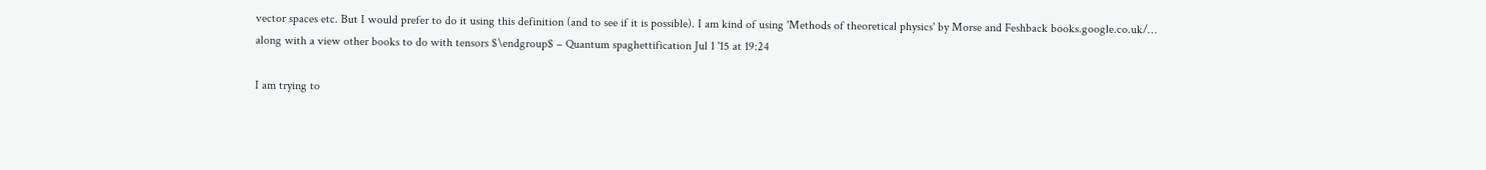vector spaces etc. But I would prefer to do it using this definition (and to see if it is possible). I am kind of using 'Methods of theoretical physics' by Morse and Feshback books.google.co.uk/… along with a view other books to do with tensors $\endgroup$ – Quantum spaghettification Jul 1 '15 at 19:24

I am trying to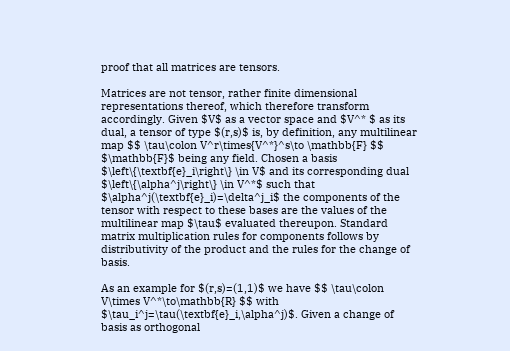proof that all matrices are tensors.

Matrices are not tensor, rather finite dimensional representations thereof, which therefore transform accordingly. Given $V$ as a vector space and $V^* $ as its dual, a tensor of type $(r,s)$ is, by definition, any multilinear map $$ \tau\colon V^r\times{V^*}^s\to \mathbb{F} $$ $\mathbb{F}$ being any field. Chosen a basis $\left\{\textbf{e}_i\right\} \in V$ and its corresponding dual $\left\{\alpha^j\right\} \in V^*$ such that $\alpha^j(\textbf{e}_i)=\delta^j_i$ the components of the tensor with respect to these bases are the values of the multilinear map $\tau$ evaluated thereupon. Standard matrix multiplication rules for components follows by distributivity of the product and the rules for the change of basis.

As an example for $(r,s)=(1,1)$ we have $$ \tau\colon V\times V^*\to\mathbb{R} $$ with $\tau_i^j=\tau(\textbf{e}_i,\alpha^j)$. Given a change of basis as orthogonal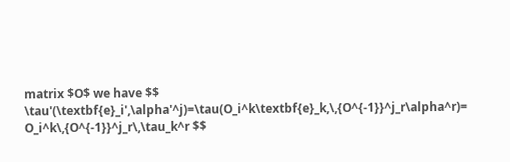matrix $O$ we have $$ \tau'(\textbf{e}_i',\alpha'^j)=\tau(O_i^k\textbf{e}_k,\,{O^{-1}}^j_r\alpha^r)= O_i^k\,{O^{-1}}^j_r\,\tau_k^r $$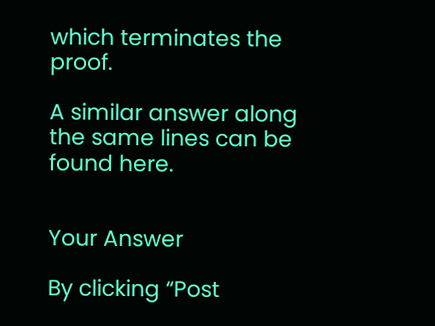which terminates the proof.

A similar answer along the same lines can be found here.


Your Answer

By clicking “Post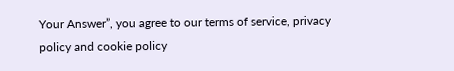Your Answer”, you agree to our terms of service, privacy policy and cookie policy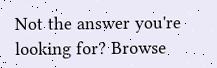Not the answer you're looking for? Browse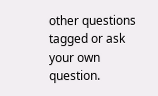other questions tagged or ask your own question.